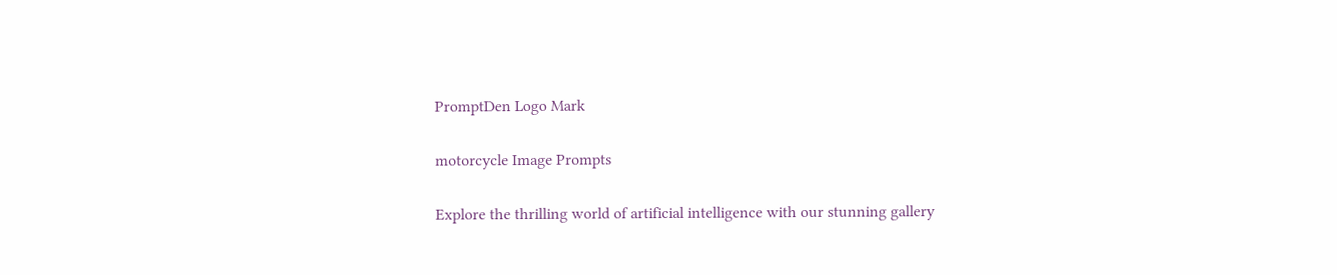PromptDen Logo Mark

motorcycle Image Prompts

Explore the thrilling world of artificial intelligence with our stunning gallery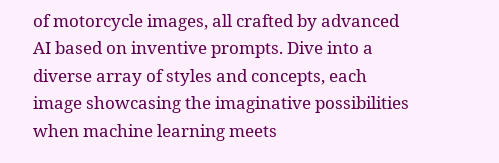of motorcycle images, all crafted by advanced AI based on inventive prompts. Dive into a diverse array of styles and concepts, each image showcasing the imaginative possibilities when machine learning meets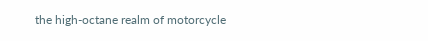the high-octane realm of motorcycle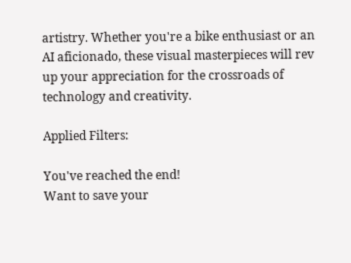artistry. Whether you're a bike enthusiast or an AI aficionado, these visual masterpieces will rev up your appreciation for the crossroads of technology and creativity.

Applied Filters:

You've reached the end!
Want to save your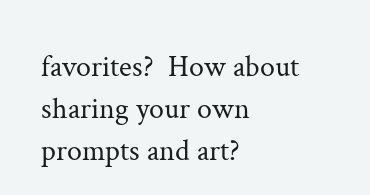favorites?  How about sharing your own prompts and art?